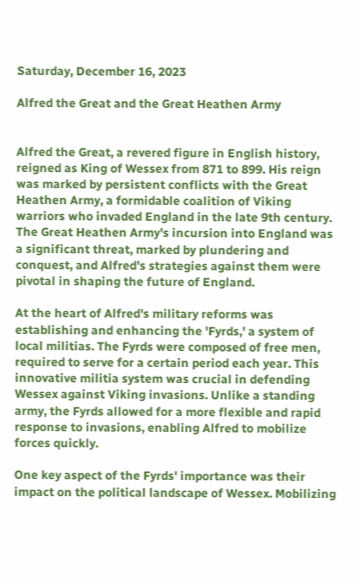Saturday, December 16, 2023

Alfred the Great and the Great Heathen Army


Alfred the Great, a revered figure in English history, reigned as King of Wessex from 871 to 899. His reign was marked by persistent conflicts with the Great Heathen Army, a formidable coalition of Viking warriors who invaded England in the late 9th century. The Great Heathen Army's incursion into England was a significant threat, marked by plundering and conquest, and Alfred's strategies against them were pivotal in shaping the future of England.

At the heart of Alfred's military reforms was establishing and enhancing the 'Fyrds,' a system of local militias. The Fyrds were composed of free men, required to serve for a certain period each year. This innovative militia system was crucial in defending Wessex against Viking invasions. Unlike a standing army, the Fyrds allowed for a more flexible and rapid response to invasions, enabling Alfred to mobilize forces quickly.

One key aspect of the Fyrds' importance was their impact on the political landscape of Wessex. Mobilizing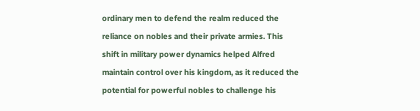ordinary men to defend the realm reduced the reliance on nobles and their private armies. This shift in military power dynamics helped Alfred maintain control over his kingdom, as it reduced the potential for powerful nobles to challenge his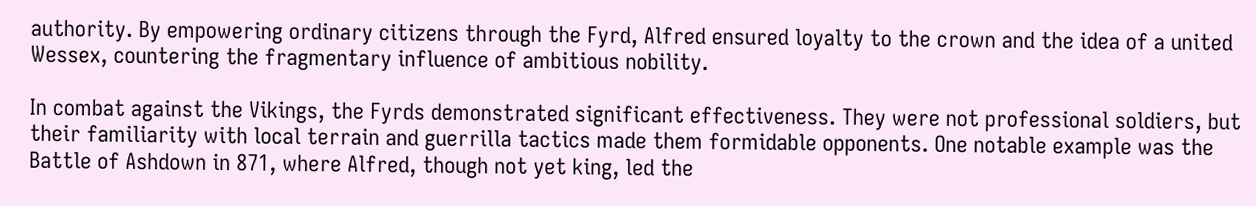authority. By empowering ordinary citizens through the Fyrd, Alfred ensured loyalty to the crown and the idea of a united Wessex, countering the fragmentary influence of ambitious nobility.

In combat against the Vikings, the Fyrds demonstrated significant effectiveness. They were not professional soldiers, but their familiarity with local terrain and guerrilla tactics made them formidable opponents. One notable example was the Battle of Ashdown in 871, where Alfred, though not yet king, led the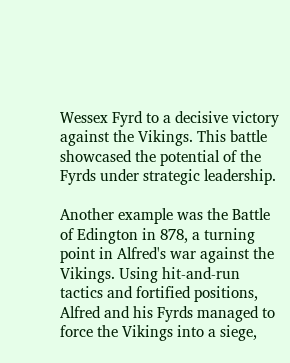Wessex Fyrd to a decisive victory against the Vikings. This battle showcased the potential of the Fyrds under strategic leadership.

Another example was the Battle of Edington in 878, a turning point in Alfred's war against the Vikings. Using hit-and-run tactics and fortified positions, Alfred and his Fyrds managed to force the Vikings into a siege,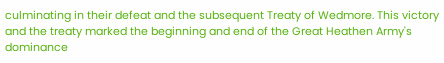culminating in their defeat and the subsequent Treaty of Wedmore. This victory and the treaty marked the beginning and end of the Great Heathen Army's dominance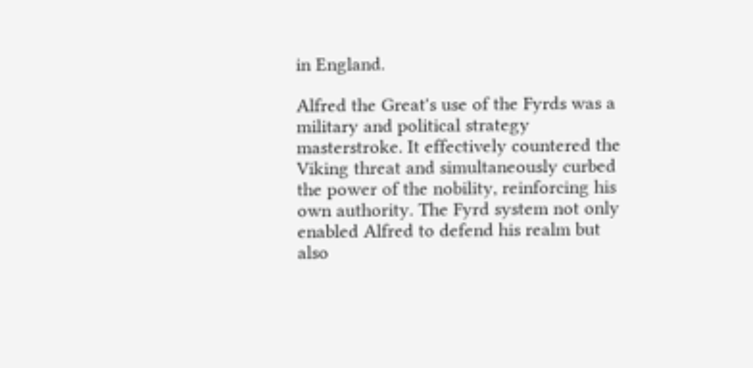in England.

Alfred the Great's use of the Fyrds was a military and political strategy masterstroke. It effectively countered the Viking threat and simultaneously curbed the power of the nobility, reinforcing his own authority. The Fyrd system not only enabled Alfred to defend his realm but also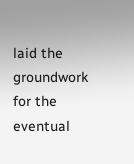laid the groundwork for the eventual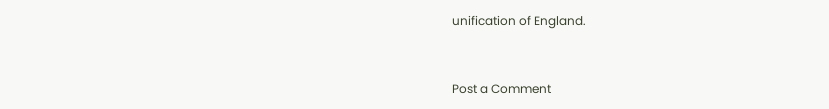unification of England.



Post a Comment